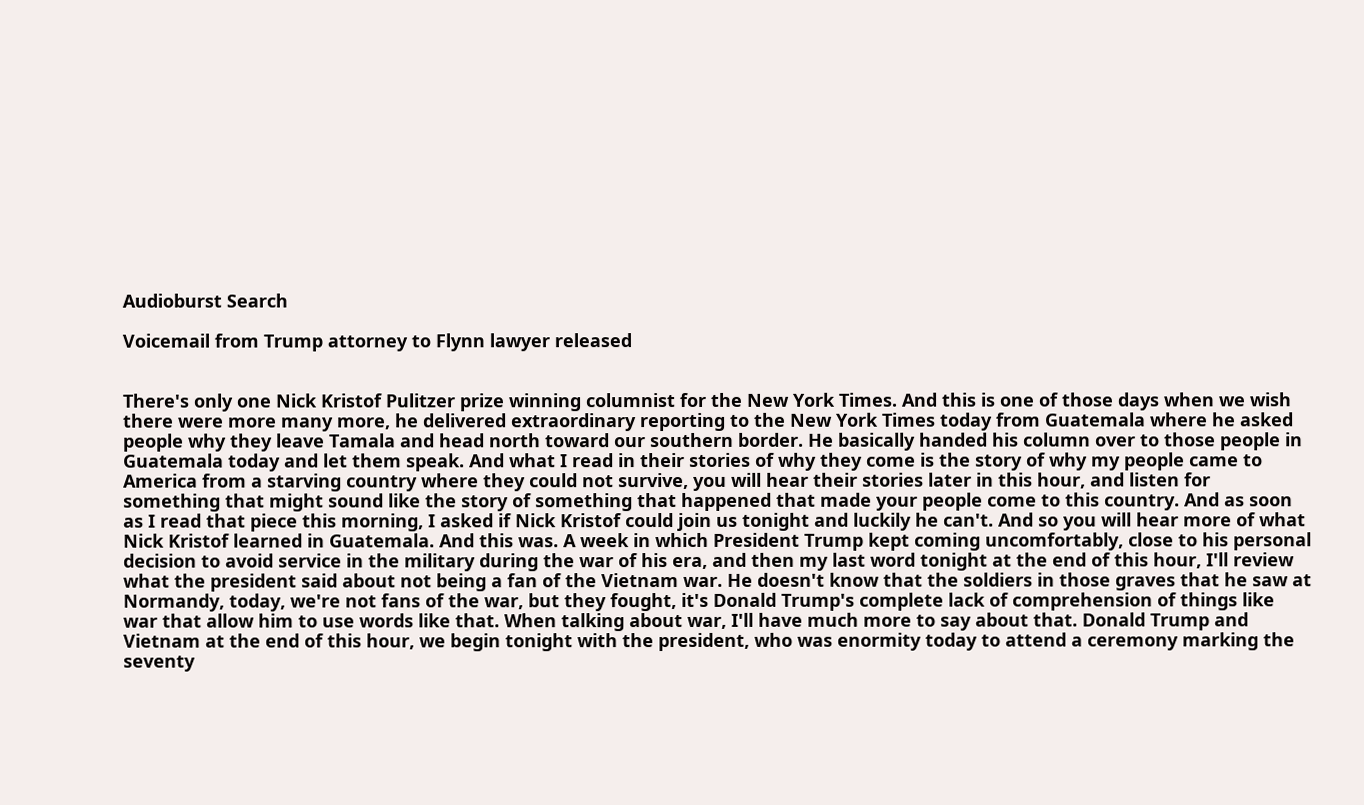Audioburst Search

Voicemail from Trump attorney to Flynn lawyer released


There's only one Nick Kristof Pulitzer prize winning columnist for the New York Times. And this is one of those days when we wish there were more many more, he delivered extraordinary reporting to the New York Times today from Guatemala where he asked people why they leave Tamala and head north toward our southern border. He basically handed his column over to those people in Guatemala today and let them speak. And what I read in their stories of why they come is the story of why my people came to America from a starving country where they could not survive, you will hear their stories later in this hour, and listen for something that might sound like the story of something that happened that made your people come to this country. And as soon as I read that piece this morning, I asked if Nick Kristof could join us tonight and luckily he can't. And so you will hear more of what Nick Kristof learned in Guatemala. And this was. A week in which President Trump kept coming uncomfortably, close to his personal decision to avoid service in the military during the war of his era, and then my last word tonight at the end of this hour, I'll review what the president said about not being a fan of the Vietnam war. He doesn't know that the soldiers in those graves that he saw at Normandy, today, we're not fans of the war, but they fought, it's Donald Trump's complete lack of comprehension of things like war that allow him to use words like that. When talking about war, I'll have much more to say about that. Donald Trump and Vietnam at the end of this hour, we begin tonight with the president, who was enormity today to attend a ceremony marking the seventy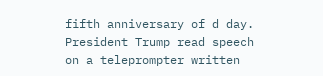fifth anniversary of d day. President Trump read speech on a teleprompter written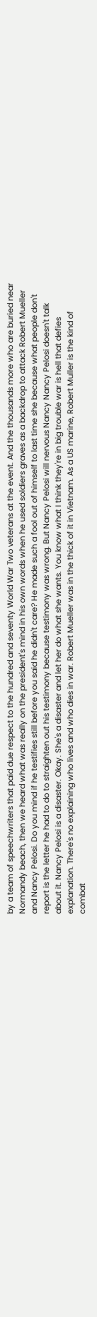by a team of speechwriters that paid due respect to the hundred and seventy World War Two veterans at the event. And the thousands more who are buried near Normandy beach, then we heard what was really on the president's mind in his own words when he used soldiers graves as a backdrop to attack Robert Mueller and Nancy Pelosi. Do you mind if he testifies still before you said he didn't care? He made such a fool out of himself to last time she because what people don't report is the letter he had to do to straighten out his testimony because testimony was wrong. But Nancy Pelosi will nervous Nancy Nancy Pelosi doesn't talk about it. Nancy Pelosi is a disaster. Okay. She's a disaster and let her do what she wants. You know what I think they're in big trouble war is hell that defies explanation. There's no explaining who lives and who dies in war. Robert Mueller was in the thick of it in Vietnam. As a US marine, Robert Muller is the kind of combat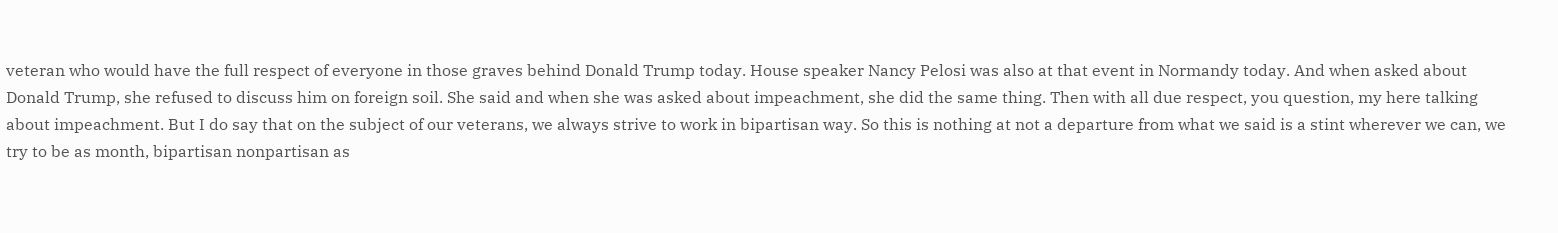veteran who would have the full respect of everyone in those graves behind Donald Trump today. House speaker Nancy Pelosi was also at that event in Normandy today. And when asked about Donald Trump, she refused to discuss him on foreign soil. She said and when she was asked about impeachment, she did the same thing. Then with all due respect, you question, my here talking about impeachment. But I do say that on the subject of our veterans, we always strive to work in bipartisan way. So this is nothing at not a departure from what we said is a stint wherever we can, we try to be as month, bipartisan nonpartisan as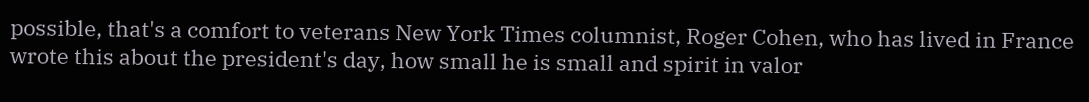possible, that's a comfort to veterans New York Times columnist, Roger Cohen, who has lived in France wrote this about the president's day, how small he is small and spirit in valor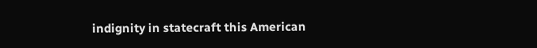indignity in statecraft this American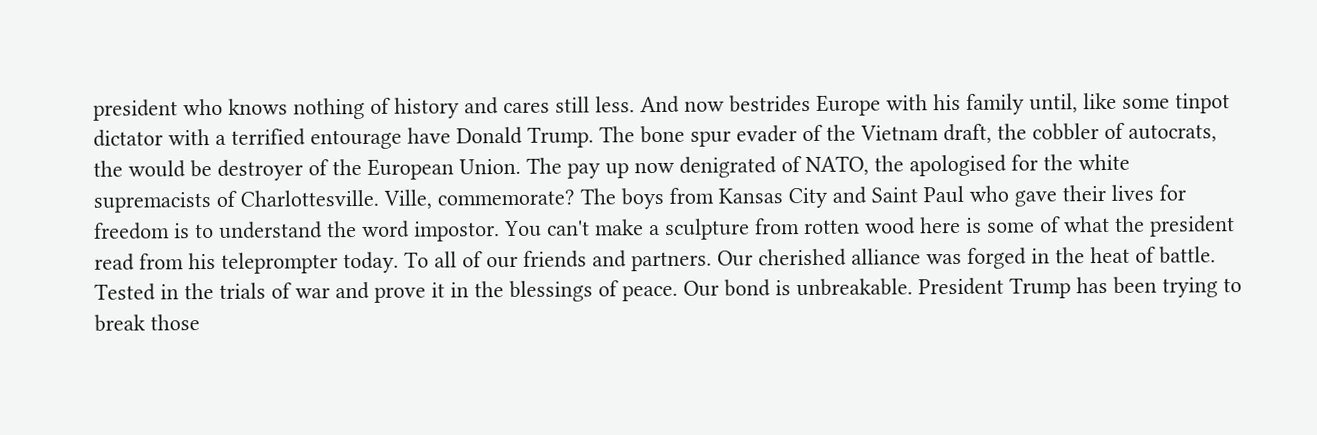president who knows nothing of history and cares still less. And now bestrides Europe with his family until, like some tinpot dictator with a terrified entourage have Donald Trump. The bone spur evader of the Vietnam draft, the cobbler of autocrats, the would be destroyer of the European Union. The pay up now denigrated of NATO, the apologised for the white supremacists of Charlottesville. Ville, commemorate? The boys from Kansas City and Saint Paul who gave their lives for freedom is to understand the word impostor. You can't make a sculpture from rotten wood here is some of what the president read from his teleprompter today. To all of our friends and partners. Our cherished alliance was forged in the heat of battle. Tested in the trials of war and prove it in the blessings of peace. Our bond is unbreakable. President Trump has been trying to break those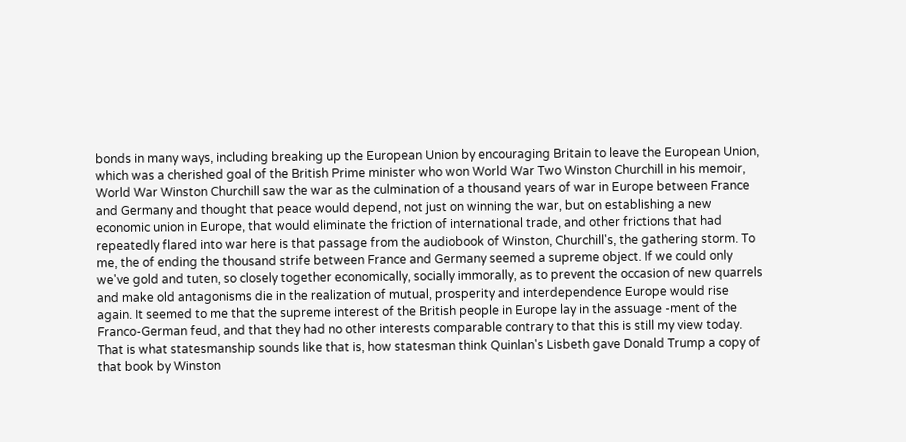bonds in many ways, including breaking up the European Union by encouraging Britain to leave the European Union, which was a cherished goal of the British Prime minister who won World War Two Winston Churchill in his memoir, World War Winston Churchill saw the war as the culmination of a thousand years of war in Europe between France and Germany and thought that peace would depend, not just on winning the war, but on establishing a new economic union in Europe, that would eliminate the friction of international trade, and other frictions that had repeatedly flared into war here is that passage from the audiobook of Winston, Churchill's, the gathering storm. To me, the of ending the thousand strife between France and Germany seemed a supreme object. If we could only we've gold and tuten, so closely together economically, socially immorally, as to prevent the occasion of new quarrels and make old antagonisms die in the realization of mutual, prosperity and interdependence Europe would rise again. It seemed to me that the supreme interest of the British people in Europe lay in the assuage -ment of the Franco-German feud, and that they had no other interests comparable contrary to that this is still my view today. That is what statesmanship sounds like that is, how statesman think Quinlan's Lisbeth gave Donald Trump a copy of that book by Winston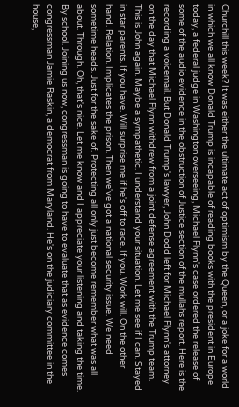Churchill this week? It was either the ultimate act of optimism by the Queen, or a joke for a world in which we all know Donald Trump is incapable of reading books with the president in Europe today, a federal judge in Washington overseeing, Michael Flynn's case ordered the release of some of the audio evidence in the obstruction of Justice section of the mullahs report. Here is the recording a voicemail. But Donald Trump's lawyer, John Dodd left for Michael Flynn's attorney on the day that Michael Flynn withdrew from a joint defense agreement with the Trump team. This is John again. Maybe a sympathetic. I understand your situation. Let me see if I can. Stayed in star parents. If you have. Will surprise me if he's off to race. If you. Work will. On the other hand. Relation. Implicates the prison. Then we've got a national security issue. We need sometime heads. Just for the sake of. Protecting all only just become remember what was all about. Through. Oh, that's nice. Let me know and I appreciate your listening and taking the time. By school. Joining us now, congressman is going to have to evaluate that as evidence comes congressman Jamie Raskin, a democrat from Maryland. He's on the judiciary committee in the house,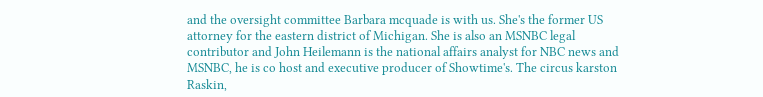and the oversight committee Barbara mcquade is with us. She's the former US attorney for the eastern district of Michigan. She is also an MSNBC legal contributor and John Heilemann is the national affairs analyst for NBC news and MSNBC, he is co host and executive producer of Showtime's. The circus karston Raskin,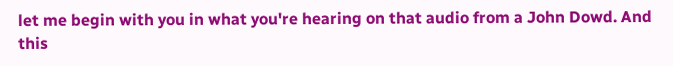let me begin with you in what you're hearing on that audio from a John Dowd. And this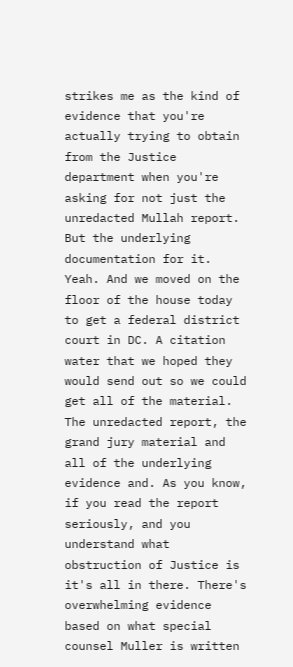strikes me as the kind of evidence that you're actually trying to obtain from the Justice department when you're asking for not just the unredacted Mullah report. But the underlying documentation for it. Yeah. And we moved on the floor of the house today to get a federal district court in DC. A citation water that we hoped they would send out so we could get all of the material. The unredacted report, the grand jury material and all of the underlying evidence and. As you know, if you read the report seriously, and you understand what obstruction of Justice is it's all in there. There's overwhelming evidence based on what special counsel Muller is written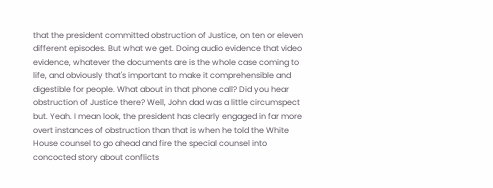that the president committed obstruction of Justice, on ten or eleven different episodes. But what we get. Doing audio evidence that video evidence, whatever the documents are is the whole case coming to life, and obviously that's important to make it comprehensible and digestible for people. What about in that phone call? Did you hear obstruction of Justice there? Well, John dad was a little circumspect but. Yeah. I mean look, the president has clearly engaged in far more overt instances of obstruction than that is when he told the White House counsel to go ahead and fire the special counsel into concocted story about conflicts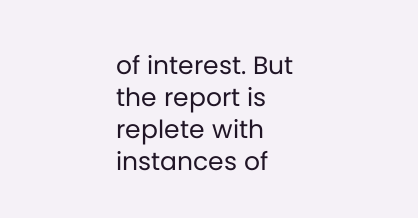of interest. But the report is replete with instances of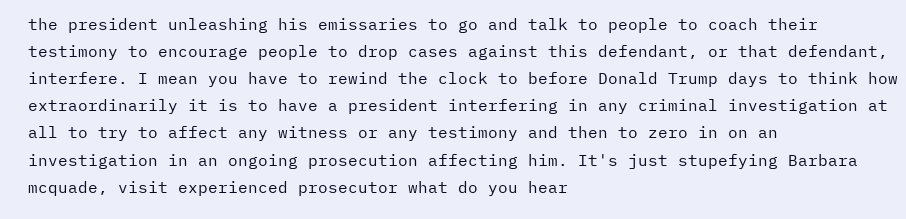the president unleashing his emissaries to go and talk to people to coach their testimony to encourage people to drop cases against this defendant, or that defendant, interfere. I mean you have to rewind the clock to before Donald Trump days to think how extraordinarily it is to have a president interfering in any criminal investigation at all to try to affect any witness or any testimony and then to zero in on an investigation in an ongoing prosecution affecting him. It's just stupefying Barbara mcquade, visit experienced prosecutor what do you hear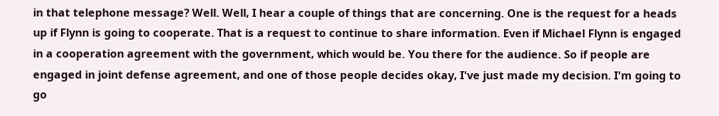in that telephone message? Well. Well, I hear a couple of things that are concerning. One is the request for a heads up if Flynn is going to cooperate. That is a request to continue to share information. Even if Michael Flynn is engaged in a cooperation agreement with the government, which would be. You there for the audience. So if people are engaged in joint defense agreement, and one of those people decides okay, I've just made my decision. I'm going to go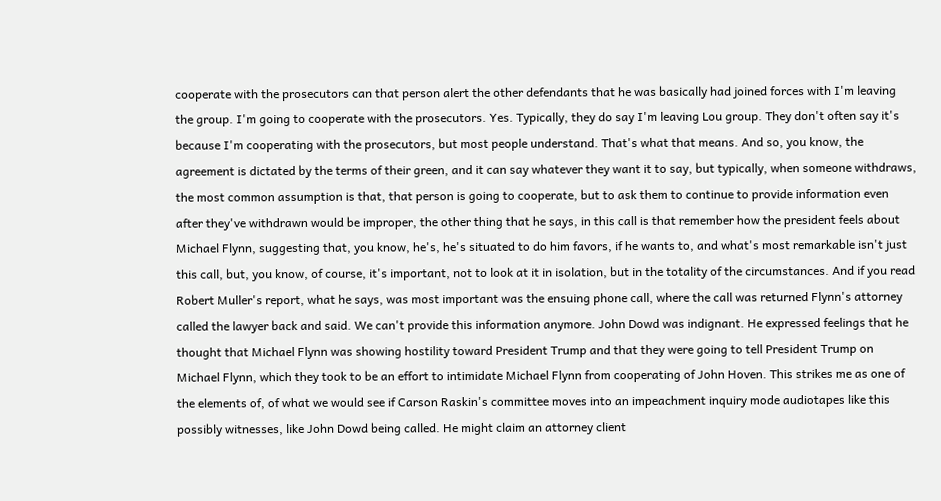cooperate with the prosecutors can that person alert the other defendants that he was basically had joined forces with I'm leaving the group. I'm going to cooperate with the prosecutors. Yes. Typically, they do say I'm leaving Lou group. They don't often say it's because I'm cooperating with the prosecutors, but most people understand. That's what that means. And so, you know, the agreement is dictated by the terms of their green, and it can say whatever they want it to say, but typically, when someone withdraws, the most common assumption is that, that person is going to cooperate, but to ask them to continue to provide information even after they've withdrawn would be improper, the other thing that he says, in this call is that remember how the president feels about Michael Flynn, suggesting that, you know, he's, he's situated to do him favors, if he wants to, and what's most remarkable isn't just this call, but, you know, of course, it's important, not to look at it in isolation, but in the totality of the circumstances. And if you read Robert Muller's report, what he says, was most important was the ensuing phone call, where the call was returned Flynn's attorney called the lawyer back and said. We can't provide this information anymore. John Dowd was indignant. He expressed feelings that he thought that Michael Flynn was showing hostility toward President Trump and that they were going to tell President Trump on Michael Flynn, which they took to be an effort to intimidate Michael Flynn from cooperating of John Hoven. This strikes me as one of the elements of, of what we would see if Carson Raskin's committee moves into an impeachment inquiry mode audiotapes like this possibly witnesses, like John Dowd being called. He might claim an attorney client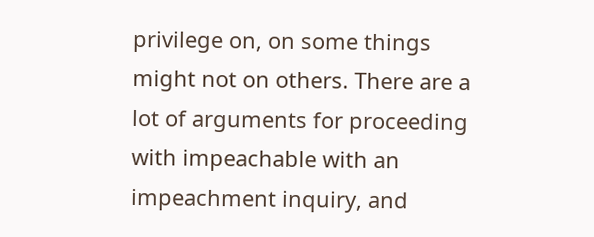privilege on, on some things might not on others. There are a lot of arguments for proceeding with impeachable with an impeachment inquiry, and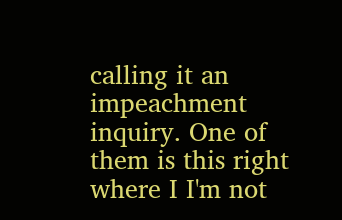calling it an impeachment inquiry. One of them is this right where I I'm not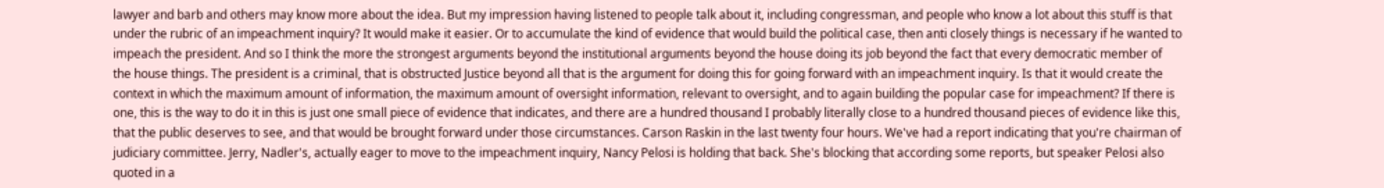lawyer and barb and others may know more about the idea. But my impression having listened to people talk about it, including congressman, and people who know a lot about this stuff is that under the rubric of an impeachment inquiry? It would make it easier. Or to accumulate the kind of evidence that would build the political case, then anti closely things is necessary if he wanted to impeach the president. And so I think the more the strongest arguments beyond the institutional arguments beyond the house doing its job beyond the fact that every democratic member of the house things. The president is a criminal, that is obstructed Justice beyond all that is the argument for doing this for going forward with an impeachment inquiry. Is that it would create the context in which the maximum amount of information, the maximum amount of oversight information, relevant to oversight, and to again building the popular case for impeachment? If there is one, this is the way to do it in this is just one small piece of evidence that indicates, and there are a hundred thousand I probably literally close to a hundred thousand pieces of evidence like this, that the public deserves to see, and that would be brought forward under those circumstances. Carson Raskin in the last twenty four hours. We've had a report indicating that you're chairman of judiciary committee. Jerry, Nadler's, actually eager to move to the impeachment inquiry, Nancy Pelosi is holding that back. She's blocking that according some reports, but speaker Pelosi also quoted in a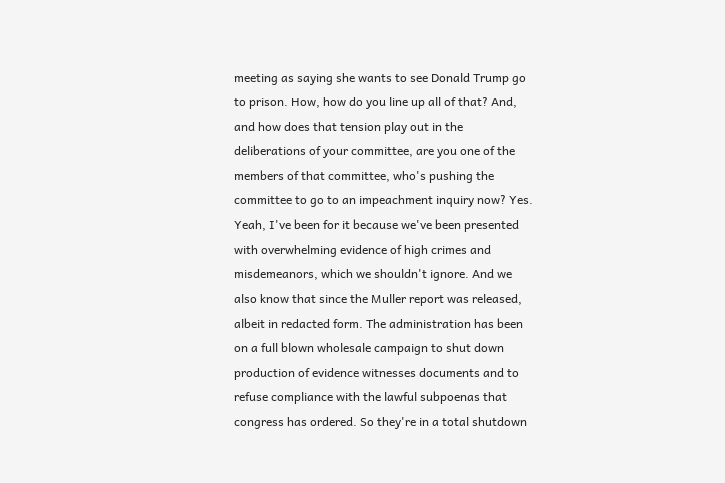meeting as saying she wants to see Donald Trump go to prison. How, how do you line up all of that? And, and how does that tension play out in the deliberations of your committee, are you one of the members of that committee, who's pushing the committee to go to an impeachment inquiry now? Yes. Yeah, I've been for it because we've been presented with overwhelming evidence of high crimes and misdemeanors, which we shouldn't ignore. And we also know that since the Muller report was released, albeit in redacted form. The administration has been on a full blown wholesale campaign to shut down production of evidence witnesses documents and to refuse compliance with the lawful subpoenas that congress has ordered. So they're in a total shutdown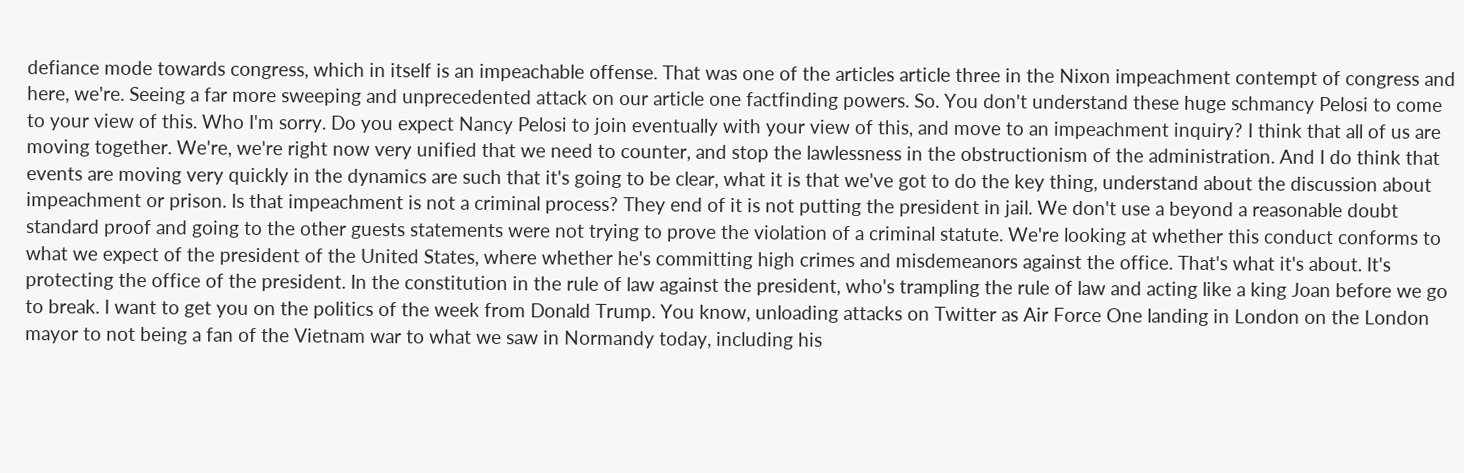defiance mode towards congress, which in itself is an impeachable offense. That was one of the articles article three in the Nixon impeachment contempt of congress and here, we're. Seeing a far more sweeping and unprecedented attack on our article one factfinding powers. So. You don't understand these huge schmancy Pelosi to come to your view of this. Who I'm sorry. Do you expect Nancy Pelosi to join eventually with your view of this, and move to an impeachment inquiry? I think that all of us are moving together. We're, we're right now very unified that we need to counter, and stop the lawlessness in the obstructionism of the administration. And I do think that events are moving very quickly in the dynamics are such that it's going to be clear, what it is that we've got to do the key thing, understand about the discussion about impeachment or prison. Is that impeachment is not a criminal process? They end of it is not putting the president in jail. We don't use a beyond a reasonable doubt standard proof and going to the other guests statements were not trying to prove the violation of a criminal statute. We're looking at whether this conduct conforms to what we expect of the president of the United States, where whether he's committing high crimes and misdemeanors against the office. That's what it's about. It's protecting the office of the president. In the constitution in the rule of law against the president, who's trampling the rule of law and acting like a king Joan before we go to break. I want to get you on the politics of the week from Donald Trump. You know, unloading attacks on Twitter as Air Force One landing in London on the London mayor to not being a fan of the Vietnam war to what we saw in Normandy today, including his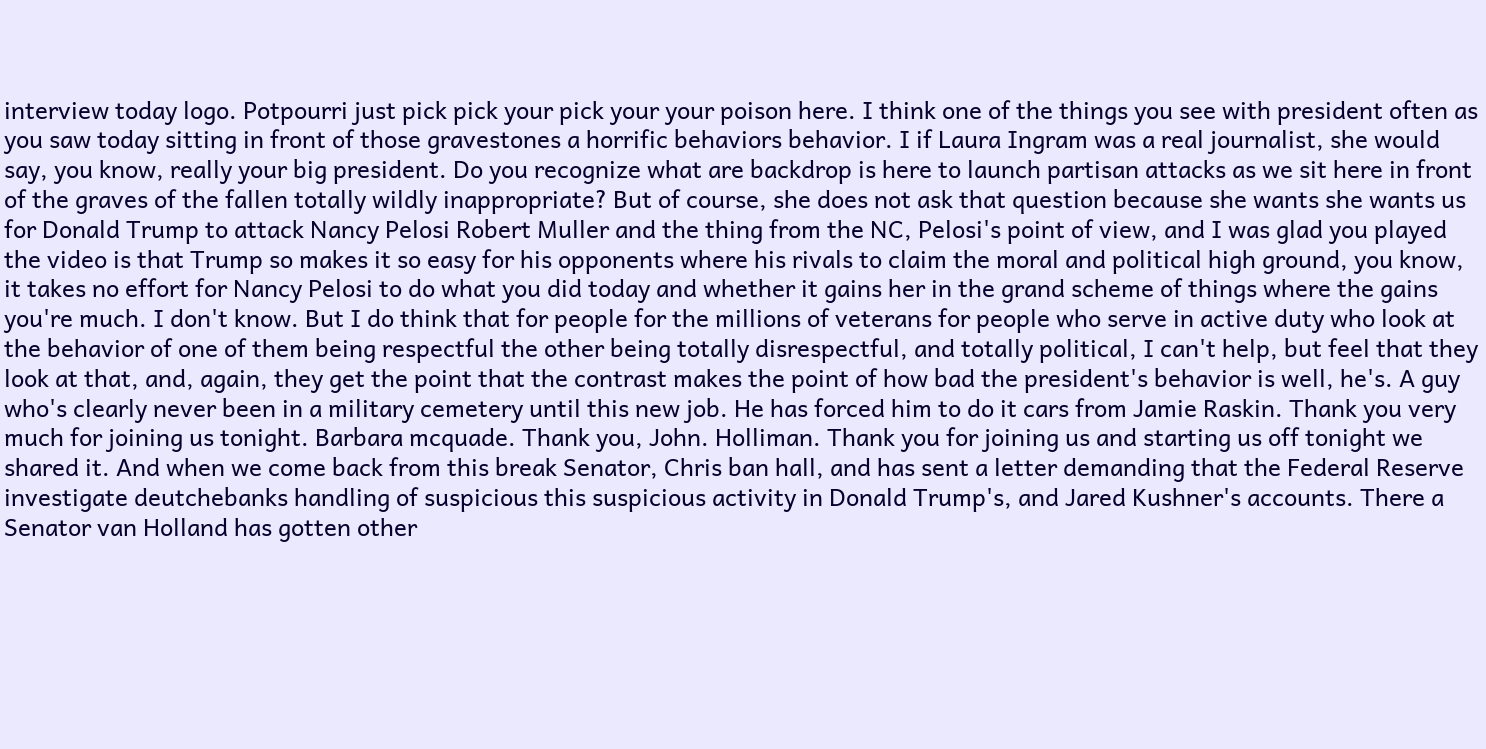interview today logo. Potpourri just pick pick your pick your your poison here. I think one of the things you see with president often as you saw today sitting in front of those gravestones a horrific behaviors behavior. I if Laura Ingram was a real journalist, she would say, you know, really your big president. Do you recognize what are backdrop is here to launch partisan attacks as we sit here in front of the graves of the fallen totally wildly inappropriate? But of course, she does not ask that question because she wants she wants us for Donald Trump to attack Nancy Pelosi Robert Muller and the thing from the NC, Pelosi's point of view, and I was glad you played the video is that Trump so makes it so easy for his opponents where his rivals to claim the moral and political high ground, you know, it takes no effort for Nancy Pelosi to do what you did today and whether it gains her in the grand scheme of things where the gains you're much. I don't know. But I do think that for people for the millions of veterans for people who serve in active duty who look at the behavior of one of them being respectful the other being totally disrespectful, and totally political, I can't help, but feel that they look at that, and, again, they get the point that the contrast makes the point of how bad the president's behavior is well, he's. A guy who's clearly never been in a military cemetery until this new job. He has forced him to do it cars from Jamie Raskin. Thank you very much for joining us tonight. Barbara mcquade. Thank you, John. Holliman. Thank you for joining us and starting us off tonight we shared it. And when we come back from this break Senator, Chris ban hall, and has sent a letter demanding that the Federal Reserve investigate deutchebanks handling of suspicious this suspicious activity in Donald Trump's, and Jared Kushner's accounts. There a Senator van Holland has gotten other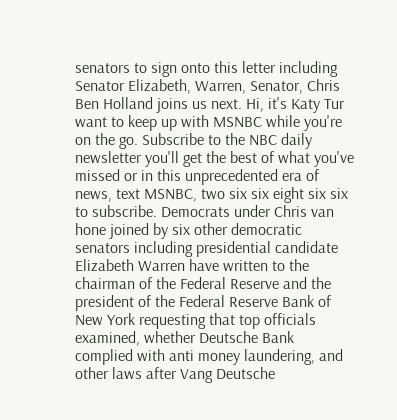senators to sign onto this letter including Senator Elizabeth, Warren, Senator, Chris Ben Holland joins us next. Hi, it's Katy Tur want to keep up with MSNBC while you're on the go. Subscribe to the NBC daily newsletter you'll get the best of what you've missed or in this unprecedented era of news, text MSNBC, two six six eight six six to subscribe. Democrats under Chris van hone joined by six other democratic senators including presidential candidate Elizabeth Warren have written to the chairman of the Federal Reserve and the president of the Federal Reserve Bank of New York requesting that top officials examined, whether Deutsche Bank complied with anti money laundering, and other laws after Vang Deutsche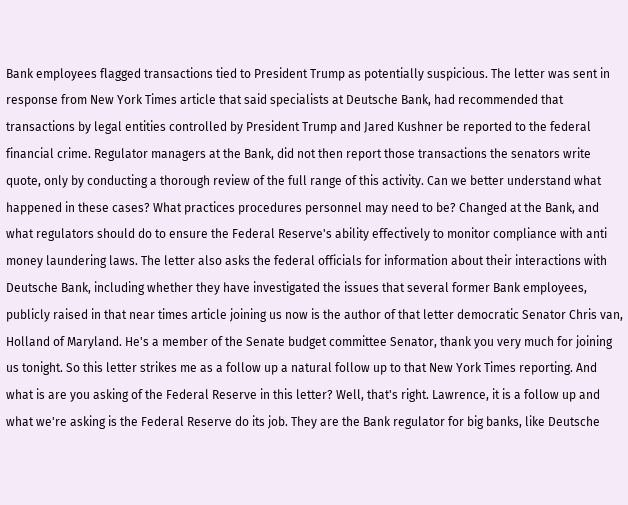Bank employees flagged transactions tied to President Trump as potentially suspicious. The letter was sent in response from New York Times article that said specialists at Deutsche Bank, had recommended that transactions by legal entities controlled by President Trump and Jared Kushner be reported to the federal financial crime. Regulator managers at the Bank, did not then report those transactions the senators write quote, only by conducting a thorough review of the full range of this activity. Can we better understand what happened in these cases? What practices procedures personnel may need to be? Changed at the Bank, and what regulators should do to ensure the Federal Reserve's ability effectively to monitor compliance with anti money laundering laws. The letter also asks the federal officials for information about their interactions with Deutsche Bank, including whether they have investigated the issues that several former Bank employees, publicly raised in that near times article joining us now is the author of that letter democratic Senator Chris van, Holland of Maryland. He's a member of the Senate budget committee Senator, thank you very much for joining us tonight. So this letter strikes me as a follow up a natural follow up to that New York Times reporting. And what is are you asking of the Federal Reserve in this letter? Well, that's right. Lawrence, it is a follow up and what we're asking is the Federal Reserve do its job. They are the Bank regulator for big banks, like Deutsche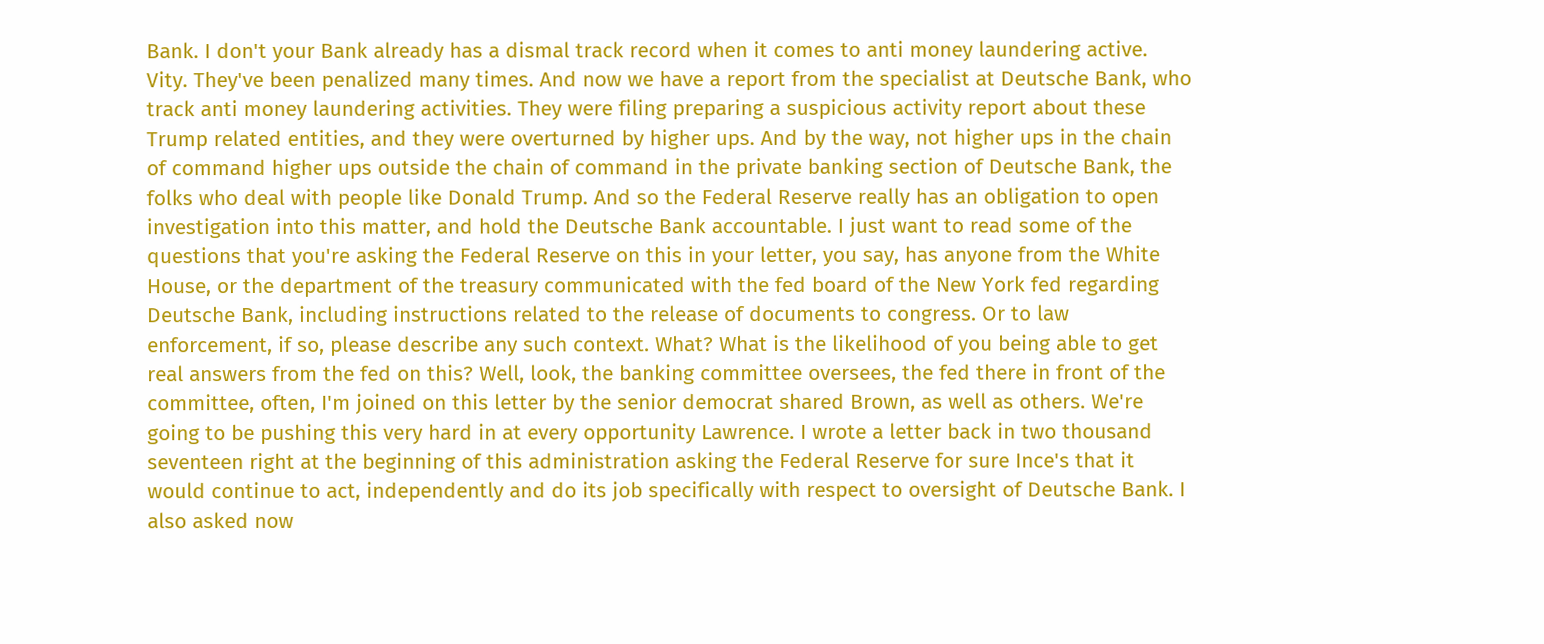Bank. I don't your Bank already has a dismal track record when it comes to anti money laundering active. Vity. They've been penalized many times. And now we have a report from the specialist at Deutsche Bank, who track anti money laundering activities. They were filing preparing a suspicious activity report about these Trump related entities, and they were overturned by higher ups. And by the way, not higher ups in the chain of command higher ups outside the chain of command in the private banking section of Deutsche Bank, the folks who deal with people like Donald Trump. And so the Federal Reserve really has an obligation to open investigation into this matter, and hold the Deutsche Bank accountable. I just want to read some of the questions that you're asking the Federal Reserve on this in your letter, you say, has anyone from the White House, or the department of the treasury communicated with the fed board of the New York fed regarding Deutsche Bank, including instructions related to the release of documents to congress. Or to law enforcement, if so, please describe any such context. What? What is the likelihood of you being able to get real answers from the fed on this? Well, look, the banking committee oversees, the fed there in front of the committee, often, I'm joined on this letter by the senior democrat shared Brown, as well as others. We're going to be pushing this very hard in at every opportunity Lawrence. I wrote a letter back in two thousand seventeen right at the beginning of this administration asking the Federal Reserve for sure Ince's that it would continue to act, independently and do its job specifically with respect to oversight of Deutsche Bank. I also asked now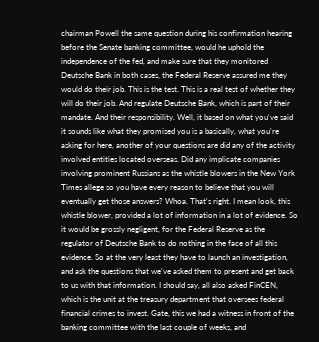chairman Powell the same question during his confirmation hearing before the Senate banking committee, would he uphold the independence of the fed, and make sure that they monitored Deutsche Bank in both cases, the Federal Reserve assured me they would do their job. This is the test. This is a real test of whether they will do their job. And regulate Deutsche Bank, which is part of their mandate. And their responsibility. Well, it based on what you've said it sounds like what they promised you is a basically, what you're asking for here, another of your questions are did any of the activity involved entities located overseas. Did any implicate companies involving prominent Russians as the whistle blowers in the New York Times allege so you have every reason to believe that you will eventually get those answers? Whoa. That's right. I mean look, this whistle blower, provided a lot of information in a lot of evidence. So it would be grossly negligent, for the Federal Reserve as the regulator of Deutsche Bank to do nothing in the face of all this evidence. So at the very least they have to launch an investigation, and ask the questions that we've asked them to present and get back to us with that information. I should say, all also asked FinCEN, which is the unit at the treasury department that oversees federal financial crimes to invest. Gate, this we had a witness in front of the banking committee with the last couple of weeks, and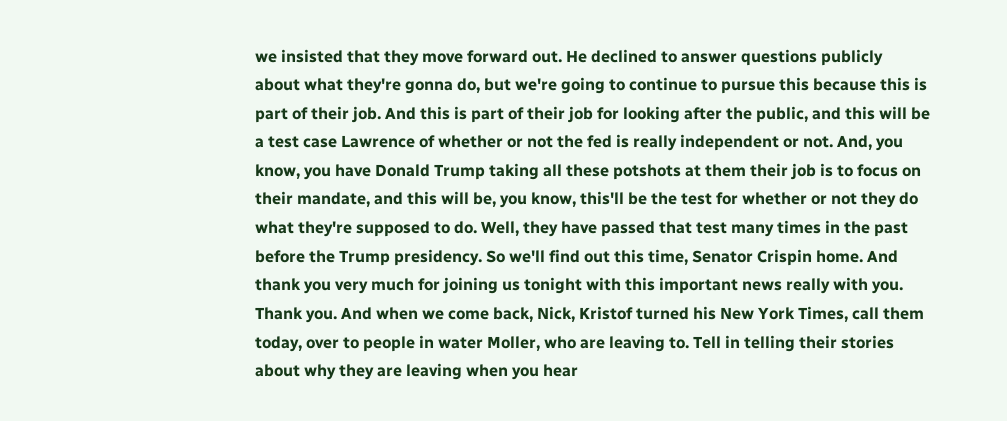we insisted that they move forward out. He declined to answer questions publicly about what they're gonna do, but we're going to continue to pursue this because this is part of their job. And this is part of their job for looking after the public, and this will be a test case Lawrence of whether or not the fed is really independent or not. And, you know, you have Donald Trump taking all these potshots at them their job is to focus on their mandate, and this will be, you know, this'll be the test for whether or not they do what they're supposed to do. Well, they have passed that test many times in the past before the Trump presidency. So we'll find out this time, Senator Crispin home. And thank you very much for joining us tonight with this important news really with you. Thank you. And when we come back, Nick, Kristof turned his New York Times, call them today, over to people in water Moller, who are leaving to. Tell in telling their stories about why they are leaving when you hear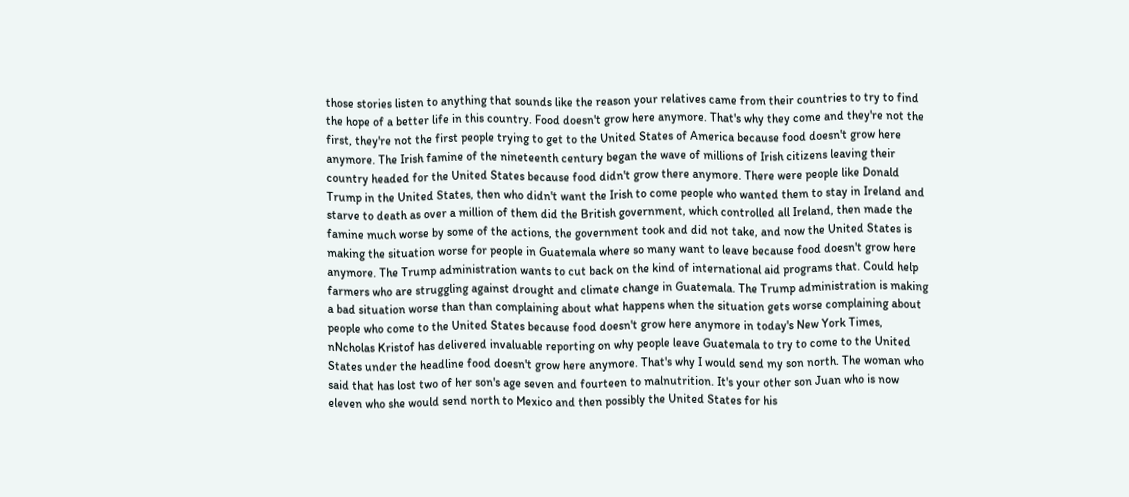those stories listen to anything that sounds like the reason your relatives came from their countries to try to find the hope of a better life in this country. Food doesn't grow here anymore. That's why they come and they're not the first, they're not the first people trying to get to the United States of America because food doesn't grow here anymore. The Irish famine of the nineteenth century began the wave of millions of Irish citizens leaving their country headed for the United States because food didn't grow there anymore. There were people like Donald Trump in the United States, then who didn't want the Irish to come people who wanted them to stay in Ireland and starve to death as over a million of them did the British government, which controlled all Ireland, then made the famine much worse by some of the actions, the government took and did not take, and now the United States is making the situation worse for people in Guatemala where so many want to leave because food doesn't grow here anymore. The Trump administration wants to cut back on the kind of international aid programs that. Could help farmers who are struggling against drought and climate change in Guatemala. The Trump administration is making a bad situation worse than than complaining about what happens when the situation gets worse complaining about people who come to the United States because food doesn't grow here anymore in today's New York Times, nNcholas Kristof has delivered invaluable reporting on why people leave Guatemala to try to come to the United States under the headline food doesn't grow here anymore. That's why I would send my son north. The woman who said that has lost two of her son's age seven and fourteen to malnutrition. It's your other son Juan who is now eleven who she would send north to Mexico and then possibly the United States for his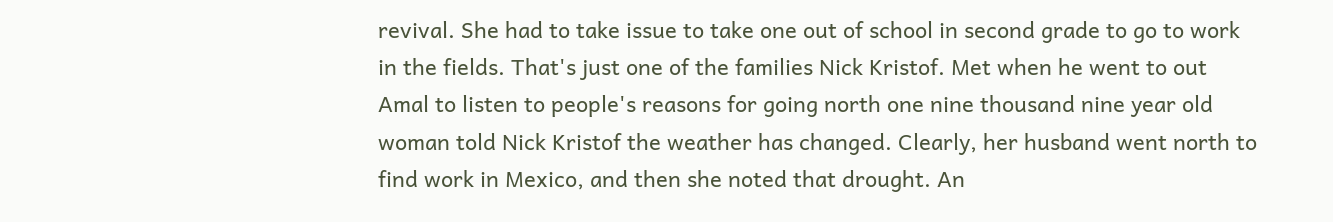revival. She had to take issue to take one out of school in second grade to go to work in the fields. That's just one of the families Nick Kristof. Met when he went to out Amal to listen to people's reasons for going north one nine thousand nine year old woman told Nick Kristof the weather has changed. Clearly, her husband went north to find work in Mexico, and then she noted that drought. An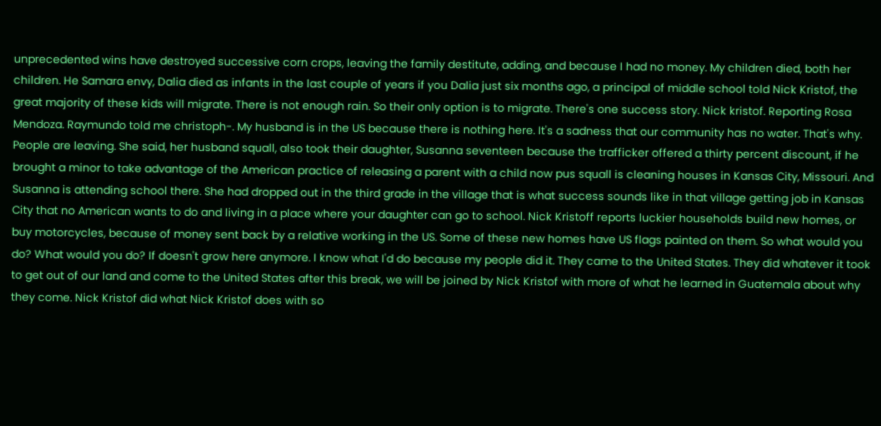unprecedented wins have destroyed successive corn crops, leaving the family destitute, adding, and because I had no money. My children died, both her children. He Samara envy, Dalia died as infants in the last couple of years if you Dalia just six months ago, a principal of middle school told Nick Kristof, the great majority of these kids will migrate. There is not enough rain. So their only option is to migrate. There's one success story. Nick kristof. Reporting Rosa Mendoza. Raymundo told me christoph-. My husband is in the US because there is nothing here. It's a sadness that our community has no water. That's why. People are leaving. She said, her husband squall, also took their daughter, Susanna seventeen because the trafficker offered a thirty percent discount, if he brought a minor to take advantage of the American practice of releasing a parent with a child now pus squall is cleaning houses in Kansas City, Missouri. And Susanna is attending school there. She had dropped out in the third grade in the village that is what success sounds like in that village getting job in Kansas City that no American wants to do and living in a place where your daughter can go to school. Nick Kristoff reports luckier households build new homes, or buy motorcycles, because of money sent back by a relative working in the US. Some of these new homes have US flags painted on them. So what would you do? What would you do? If doesn't grow here anymore. I know what I'd do because my people did it. They came to the United States. They did whatever it took to get out of our land and come to the United States after this break, we will be joined by Nick Kristof with more of what he learned in Guatemala about why they come. Nick Kristof did what Nick Kristof does with so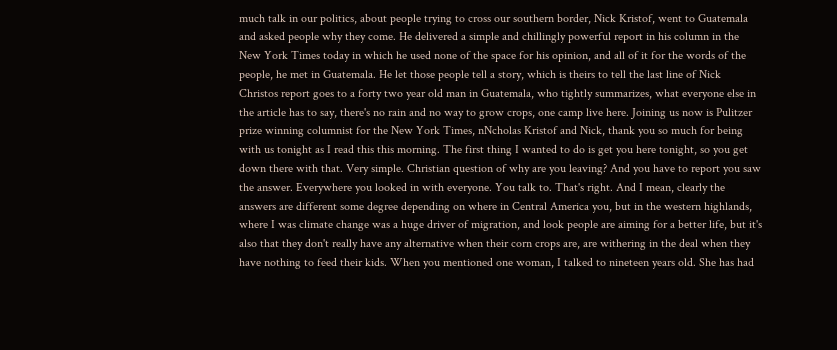much talk in our politics, about people trying to cross our southern border, Nick Kristof, went to Guatemala and asked people why they come. He delivered a simple and chillingly powerful report in his column in the New York Times today in which he used none of the space for his opinion, and all of it for the words of the people, he met in Guatemala. He let those people tell a story, which is theirs to tell the last line of Nick Christos report goes to a forty two year old man in Guatemala, who tightly summarizes, what everyone else in the article has to say, there's no rain and no way to grow crops, one camp live here. Joining us now is Pulitzer prize winning columnist for the New York Times, nNcholas Kristof and Nick, thank you so much for being with us tonight as I read this this morning. The first thing I wanted to do is get you here tonight, so you get down there with that. Very simple. Christian question of why are you leaving? And you have to report you saw the answer. Everywhere you looked in with everyone. You talk to. That's right. And I mean, clearly the answers are different some degree depending on where in Central America you, but in the western highlands, where I was climate change was a huge driver of migration, and look people are aiming for a better life, but it's also that they don't really have any alternative when their corn crops are, are withering in the deal when they have nothing to feed their kids. When you mentioned one woman, I talked to nineteen years old. She has had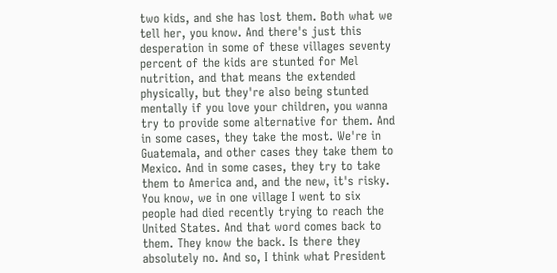two kids, and she has lost them. Both what we tell her, you know. And there's just this desperation in some of these villages seventy percent of the kids are stunted for Mel nutrition, and that means the extended physically, but they're also being stunted mentally if you love your children, you wanna try to provide some alternative for them. And in some cases, they take the most. We're in Guatemala, and other cases they take them to Mexico. And in some cases, they try to take them to America and, and the new, it's risky. You know, we in one village I went to six people had died recently trying to reach the United States. And that word comes back to them. They know the back. Is there they absolutely no. And so, I think what President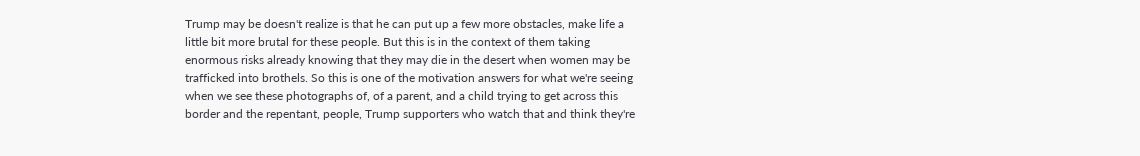Trump may be doesn't realize is that he can put up a few more obstacles, make life a little bit more brutal for these people. But this is in the context of them taking enormous risks already knowing that they may die in the desert when women may be trafficked into brothels. So this is one of the motivation answers for what we're seeing when we see these photographs of, of a parent, and a child trying to get across this border and the repentant, people, Trump supporters who watch that and think they're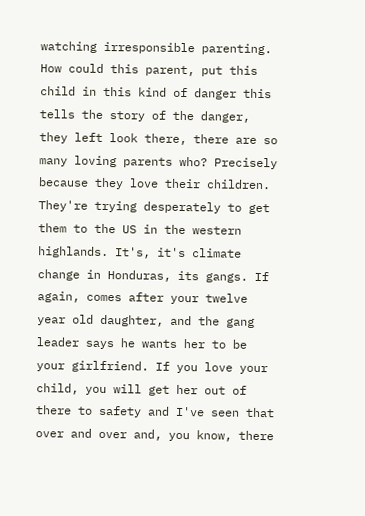watching irresponsible parenting. How could this parent, put this child in this kind of danger this tells the story of the danger, they left look there, there are so many loving parents who? Precisely because they love their children. They're trying desperately to get them to the US in the western highlands. It's, it's climate change in Honduras, its gangs. If again, comes after your twelve year old daughter, and the gang leader says he wants her to be your girlfriend. If you love your child, you will get her out of there to safety and I've seen that over and over and, you know, there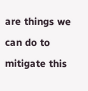are things we can do to mitigate this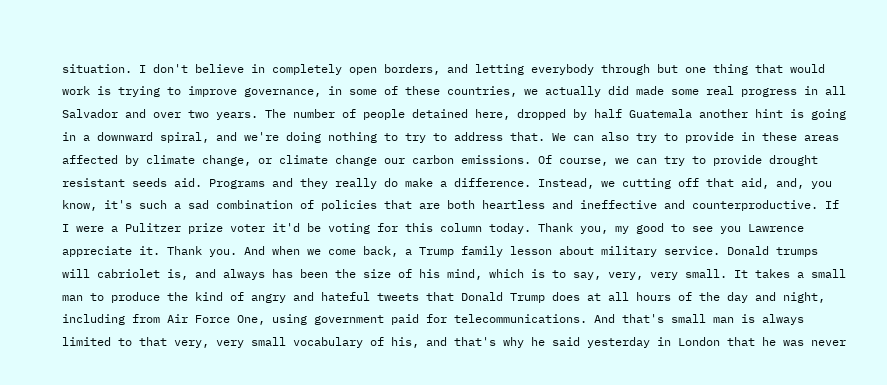situation. I don't believe in completely open borders, and letting everybody through but one thing that would work is trying to improve governance, in some of these countries, we actually did made some real progress in all Salvador and over two years. The number of people detained here, dropped by half Guatemala another hint is going in a downward spiral, and we're doing nothing to try to address that. We can also try to provide in these areas affected by climate change, or climate change our carbon emissions. Of course, we can try to provide drought resistant seeds aid. Programs and they really do make a difference. Instead, we cutting off that aid, and, you know, it's such a sad combination of policies that are both heartless and ineffective and counterproductive. If I were a Pulitzer prize voter it'd be voting for this column today. Thank you, my good to see you Lawrence appreciate it. Thank you. And when we come back, a Trump family lesson about military service. Donald trumps will cabriolet is, and always has been the size of his mind, which is to say, very, very small. It takes a small man to produce the kind of angry and hateful tweets that Donald Trump does at all hours of the day and night, including from Air Force One, using government paid for telecommunications. And that's small man is always limited to that very, very small vocabulary of his, and that's why he said yesterday in London that he was never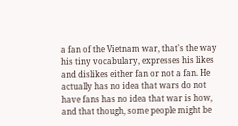a fan of the Vietnam war, that's the way his tiny vocabulary, expresses his likes and dislikes either fan or not a fan. He actually has no idea that wars do not have fans has no idea that war is how, and that though, some people might be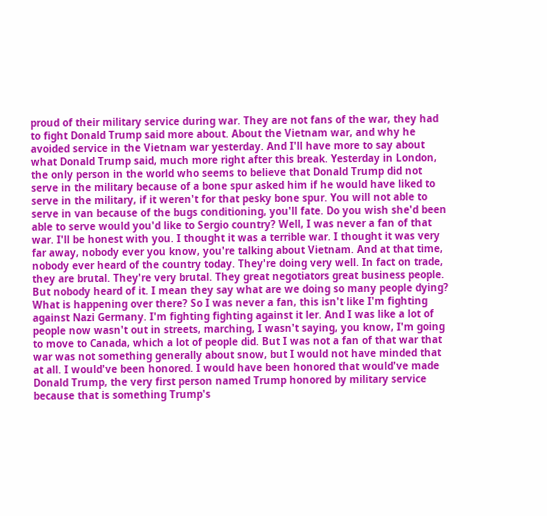proud of their military service during war. They are not fans of the war, they had to fight Donald Trump said more about. About the Vietnam war, and why he avoided service in the Vietnam war yesterday. And I'll have more to say about what Donald Trump said, much more right after this break. Yesterday in London, the only person in the world who seems to believe that Donald Trump did not serve in the military because of a bone spur asked him if he would have liked to serve in the military, if it weren't for that pesky bone spur. You will not able to serve in van because of the bugs conditioning, you'll fate. Do you wish she'd been able to serve would you'd like to Sergio country? Well, I was never a fan of that war. I'll be honest with you. I thought it was a terrible war. I thought it was very far away, nobody ever you know, you're talking about Vietnam. And at that time, nobody ever heard of the country today. They're doing very well. In fact on trade, they are brutal. They're very brutal. They great negotiators great business people. But nobody heard of it. I mean they say what are we doing so many people dying? What is happening over there? So I was never a fan, this isn't like I'm fighting against Nazi Germany. I'm fighting fighting against it ler. And I was like a lot of people now wasn't out in streets, marching, I wasn't saying, you know, I'm going to move to Canada, which a lot of people did. But I was not a fan of that war that war was not something generally about snow, but I would not have minded that at all. I would've been honored. I would have been honored that would've made Donald Trump, the very first person named Trump honored by military service because that is something Trump's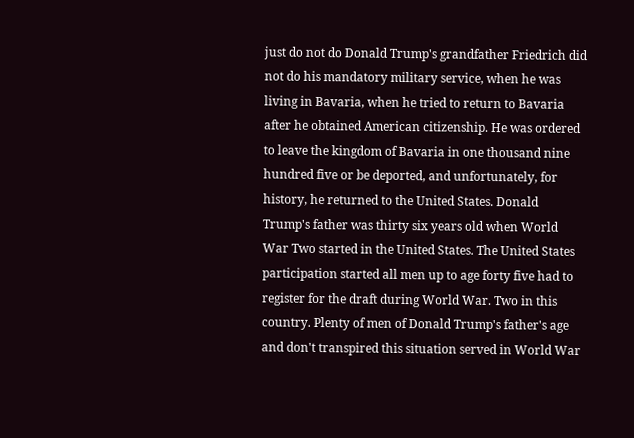just do not do Donald Trump's grandfather Friedrich did not do his mandatory military service, when he was living in Bavaria, when he tried to return to Bavaria after he obtained American citizenship. He was ordered to leave the kingdom of Bavaria in one thousand nine hundred five or be deported, and unfortunately, for history, he returned to the United States. Donald Trump's father was thirty six years old when World War Two started in the United States. The United States participation started all men up to age forty five had to register for the draft during World War. Two in this country. Plenty of men of Donald Trump's father's age and don't transpired this situation served in World War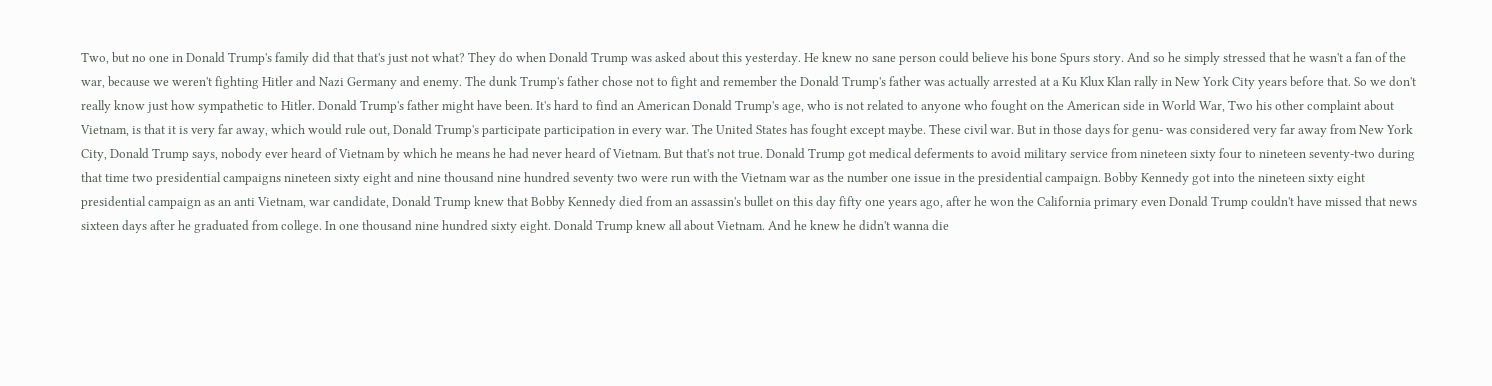Two, but no one in Donald Trump's family did that that's just not what? They do when Donald Trump was asked about this yesterday. He knew no sane person could believe his bone Spurs story. And so he simply stressed that he wasn't a fan of the war, because we weren't fighting Hitler and Nazi Germany and enemy. The dunk Trump's father chose not to fight and remember the Donald Trump's father was actually arrested at a Ku Klux Klan rally in New York City years before that. So we don't really know just how sympathetic to Hitler. Donald Trump's father might have been. It's hard to find an American Donald Trump's age, who is not related to anyone who fought on the American side in World War, Two his other complaint about Vietnam, is that it is very far away, which would rule out, Donald Trump's participate participation in every war. The United States has fought except maybe. These civil war. But in those days for genu- was considered very far away from New York City, Donald Trump says, nobody ever heard of Vietnam by which he means he had never heard of Vietnam. But that's not true. Donald Trump got medical deferments to avoid military service from nineteen sixty four to nineteen seventy-two during that time two presidential campaigns nineteen sixty eight and nine thousand nine hundred seventy two were run with the Vietnam war as the number one issue in the presidential campaign. Bobby Kennedy got into the nineteen sixty eight presidential campaign as an anti Vietnam, war candidate, Donald Trump knew that Bobby Kennedy died from an assassin's bullet on this day fifty one years ago, after he won the California primary even Donald Trump couldn't have missed that news sixteen days after he graduated from college. In one thousand nine hundred sixty eight. Donald Trump knew all about Vietnam. And he knew he didn't wanna die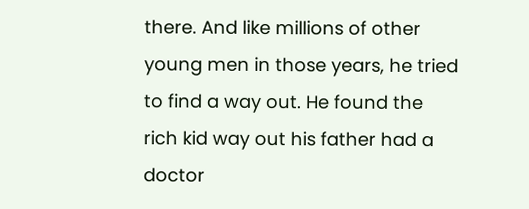there. And like millions of other young men in those years, he tried to find a way out. He found the rich kid way out his father had a doctor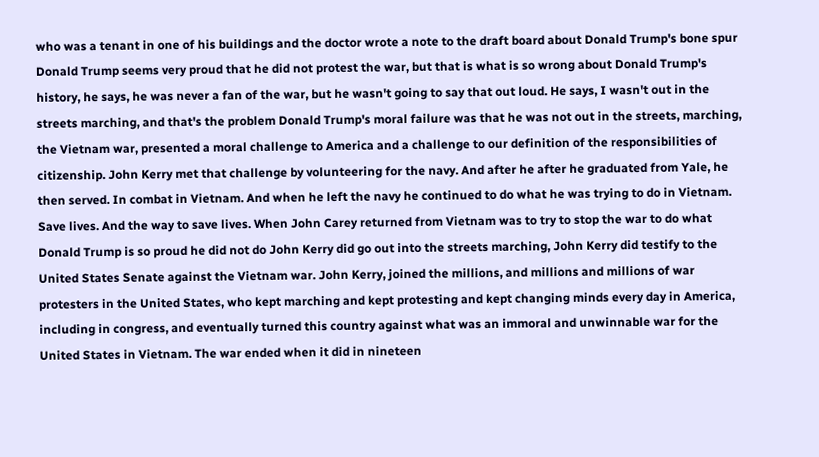who was a tenant in one of his buildings and the doctor wrote a note to the draft board about Donald Trump's bone spur Donald Trump seems very proud that he did not protest the war, but that is what is so wrong about Donald Trump's history, he says, he was never a fan of the war, but he wasn't going to say that out loud. He says, I wasn't out in the streets marching, and that's the problem Donald Trump's moral failure was that he was not out in the streets, marching, the Vietnam war, presented a moral challenge to America and a challenge to our definition of the responsibilities of citizenship. John Kerry met that challenge by volunteering for the navy. And after he after he graduated from Yale, he then served. In combat in Vietnam. And when he left the navy he continued to do what he was trying to do in Vietnam. Save lives. And the way to save lives. When John Carey returned from Vietnam was to try to stop the war to do what Donald Trump is so proud he did not do John Kerry did go out into the streets marching, John Kerry did testify to the United States Senate against the Vietnam war. John Kerry, joined the millions, and millions and millions of war protesters in the United States, who kept marching and kept protesting and kept changing minds every day in America, including in congress, and eventually turned this country against what was an immoral and unwinnable war for the United States in Vietnam. The war ended when it did in nineteen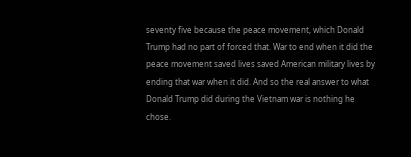seventy five because the peace movement, which Donald Trump had no part of forced that. War to end when it did the peace movement saved lives saved American military lives by ending that war when it did. And so the real answer to what Donald Trump did during the Vietnam war is nothing he chose.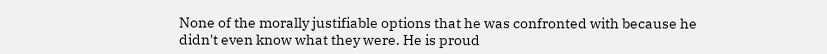None of the morally justifiable options that he was confronted with because he didn't even know what they were. He is proud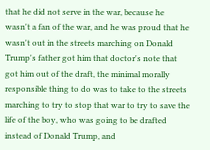that he did not serve in the war, because he wasn't a fan of the war, and he was proud that he wasn't out in the streets marching on Donald Trump's father got him that doctor's note that got him out of the draft, the minimal morally responsible thing to do was to take to the streets marching to try to stop that war to try to save the life of the boy, who was going to be drafted instead of Donald Trump, and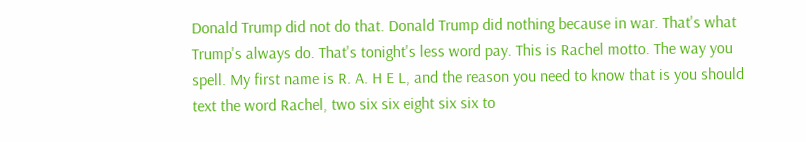Donald Trump did not do that. Donald Trump did nothing because in war. That's what Trump's always do. That's tonight's less word pay. This is Rachel motto. The way you spell. My first name is R. A. H E L, and the reason you need to know that is you should text the word Rachel, two six six eight six six to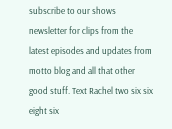subscribe to our shows newsletter for clips from the latest episodes and updates from motto blog and all that other good stuff. Text Rachel two six six eight six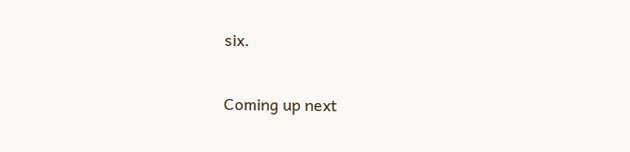six.

Coming up next